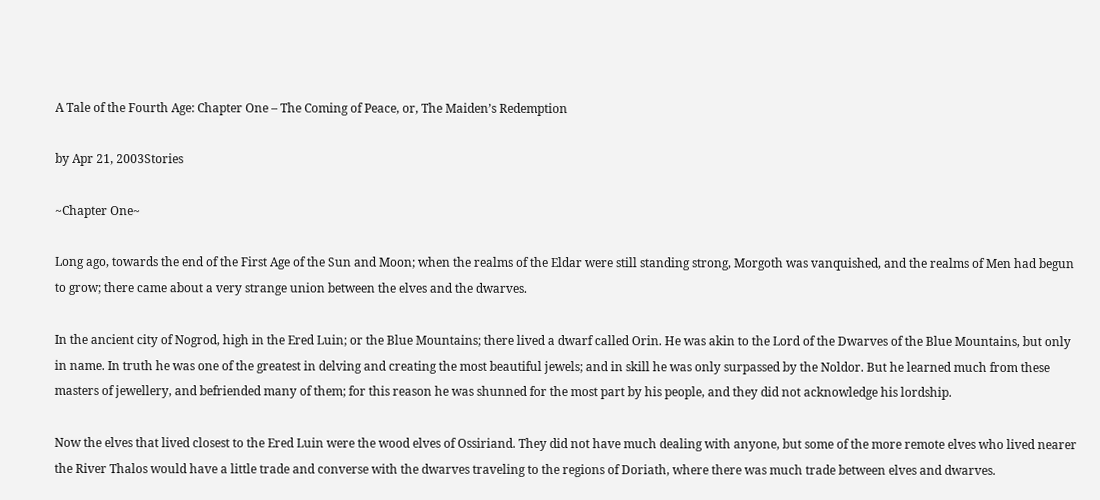A Tale of the Fourth Age: Chapter One – The Coming of Peace, or, The Maiden’s Redemption

by Apr 21, 2003Stories

~Chapter One~

Long ago, towards the end of the First Age of the Sun and Moon; when the realms of the Eldar were still standing strong, Morgoth was vanquished, and the realms of Men had begun to grow; there came about a very strange union between the elves and the dwarves.

In the ancient city of Nogrod, high in the Ered Luin; or the Blue Mountains; there lived a dwarf called Orin. He was akin to the Lord of the Dwarves of the Blue Mountains, but only in name. In truth he was one of the greatest in delving and creating the most beautiful jewels; and in skill he was only surpassed by the Noldor. But he learned much from these masters of jewellery, and befriended many of them; for this reason he was shunned for the most part by his people, and they did not acknowledge his lordship.

Now the elves that lived closest to the Ered Luin were the wood elves of Ossiriand. They did not have much dealing with anyone, but some of the more remote elves who lived nearer the River Thalos would have a little trade and converse with the dwarves traveling to the regions of Doriath, where there was much trade between elves and dwarves.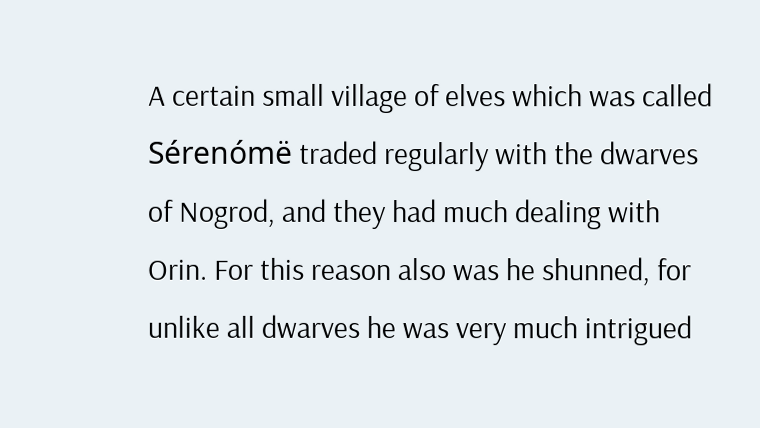A certain small village of elves which was called Sérenómë traded regularly with the dwarves of Nogrod, and they had much dealing with Orin. For this reason also was he shunned, for unlike all dwarves he was very much intrigued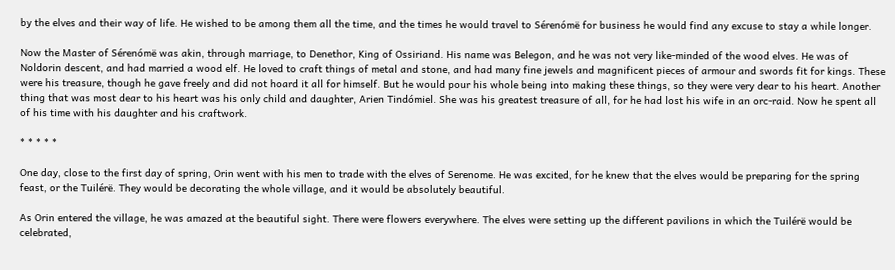by the elves and their way of life. He wished to be among them all the time, and the times he would travel to Sérenómë for business he would find any excuse to stay a while longer.

Now the Master of Sérenómë was akin, through marriage, to Denethor, King of Ossiriand. His name was Belegon, and he was not very like-minded of the wood elves. He was of Noldorin descent, and had married a wood elf. He loved to craft things of metal and stone, and had many fine jewels and magnificent pieces of armour and swords fit for kings. These were his treasure, though he gave freely and did not hoard it all for himself. But he would pour his whole being into making these things, so they were very dear to his heart. Another thing that was most dear to his heart was his only child and daughter, Arien Tindómiel. She was his greatest treasure of all, for he had lost his wife in an orc-raid. Now he spent all of his time with his daughter and his craftwork.

* * * * *

One day, close to the first day of spring, Orin went with his men to trade with the elves of Serenome. He was excited, for he knew that the elves would be preparing for the spring feast, or the Tuilérë. They would be decorating the whole village, and it would be absolutely beautiful.

As Orin entered the village, he was amazed at the beautiful sight. There were flowers everywhere. The elves were setting up the different pavilions in which the Tuilérë would be celebrated,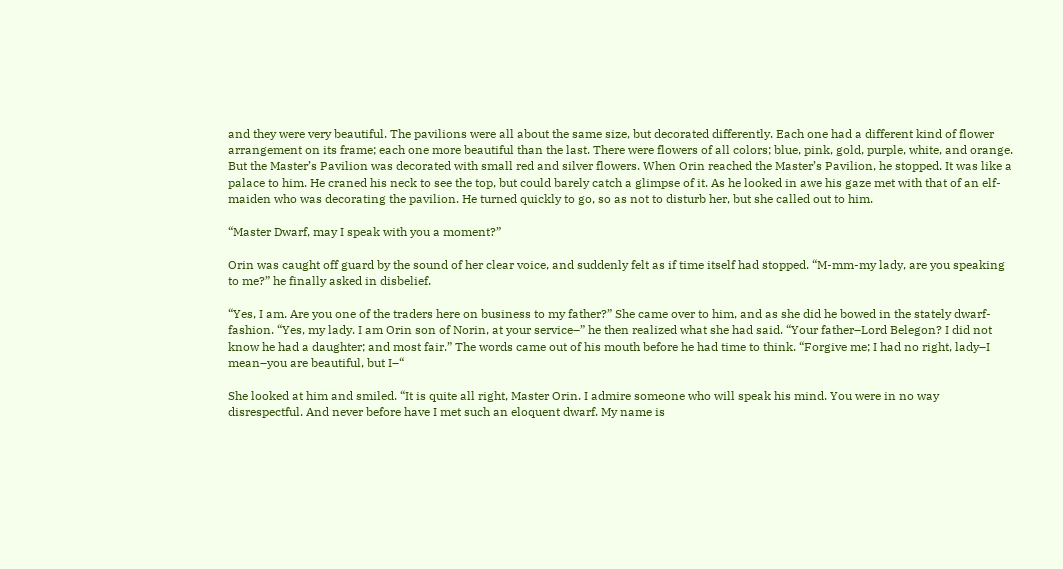and they were very beautiful. The pavilions were all about the same size, but decorated differently. Each one had a different kind of flower arrangement on its frame; each one more beautiful than the last. There were flowers of all colors; blue, pink, gold, purple, white, and orange. But the Master’s Pavilion was decorated with small red and silver flowers. When Orin reached the Master’s Pavilion, he stopped. It was like a palace to him. He craned his neck to see the top, but could barely catch a glimpse of it. As he looked in awe his gaze met with that of an elf-maiden who was decorating the pavilion. He turned quickly to go, so as not to disturb her, but she called out to him.

“Master Dwarf, may I speak with you a moment?”

Orin was caught off guard by the sound of her clear voice, and suddenly felt as if time itself had stopped. “M-mm-my lady, are you speaking to me?” he finally asked in disbelief.

“Yes, I am. Are you one of the traders here on business to my father?” She came over to him, and as she did he bowed in the stately dwarf-fashion. “Yes, my lady. I am Orin son of Norin, at your service–” he then realized what she had said. “Your father–Lord Belegon? I did not know he had a daughter; and most fair.” The words came out of his mouth before he had time to think. “Forgive me; I had no right, lady–I mean–you are beautiful, but I–“

She looked at him and smiled. “It is quite all right, Master Orin. I admire someone who will speak his mind. You were in no way disrespectful. And never before have I met such an eloquent dwarf. My name is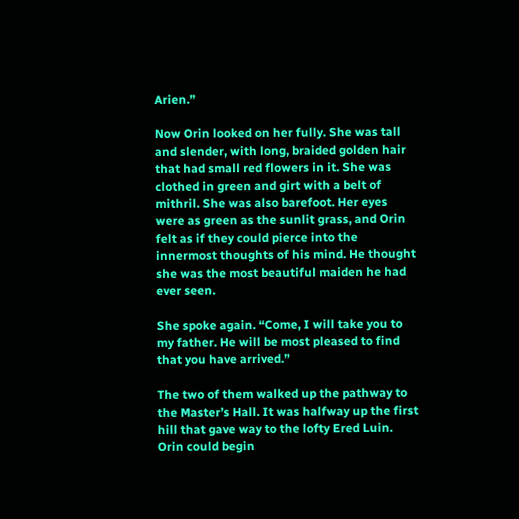Arien.”

Now Orin looked on her fully. She was tall and slender, with long, braided golden hair that had small red flowers in it. She was clothed in green and girt with a belt of mithril. She was also barefoot. Her eyes were as green as the sunlit grass, and Orin felt as if they could pierce into the innermost thoughts of his mind. He thought she was the most beautiful maiden he had ever seen.

She spoke again. “Come, I will take you to my father. He will be most pleased to find that you have arrived.”

The two of them walked up the pathway to the Master’s Hall. It was halfway up the first hill that gave way to the lofty Ered Luin. Orin could begin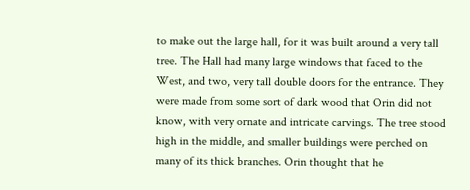to make out the large hall, for it was built around a very tall tree. The Hall had many large windows that faced to the West, and two, very tall double doors for the entrance. They were made from some sort of dark wood that Orin did not know, with very ornate and intricate carvings. The tree stood high in the middle, and smaller buildings were perched on many of its thick branches. Orin thought that he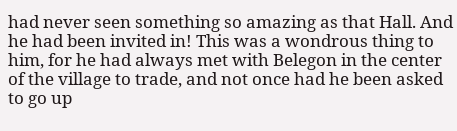had never seen something so amazing as that Hall. And he had been invited in! This was a wondrous thing to him, for he had always met with Belegon in the center of the village to trade, and not once had he been asked to go up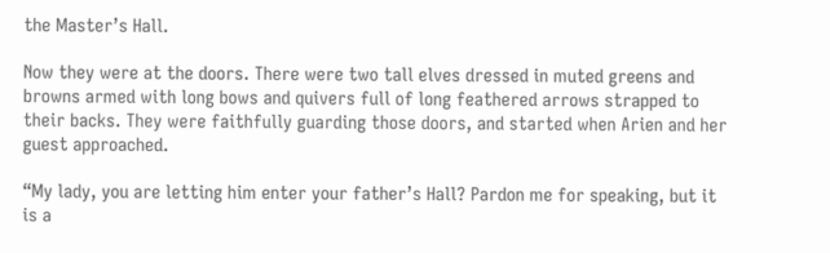the Master’s Hall.

Now they were at the doors. There were two tall elves dressed in muted greens and browns armed with long bows and quivers full of long feathered arrows strapped to their backs. They were faithfully guarding those doors, and started when Arien and her guest approached.

“My lady, you are letting him enter your father’s Hall? Pardon me for speaking, but it is a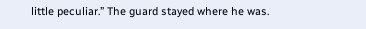little peculiar.” The guard stayed where he was.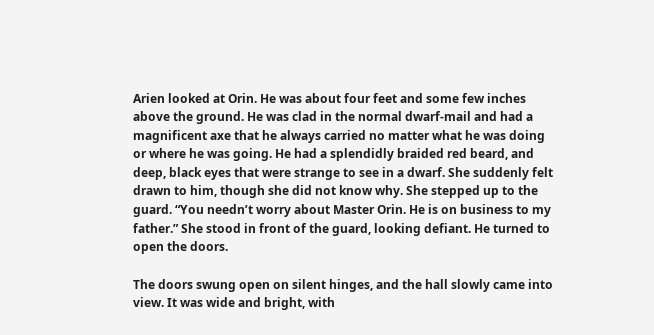Arien looked at Orin. He was about four feet and some few inches above the ground. He was clad in the normal dwarf-mail and had a magnificent axe that he always carried no matter what he was doing or where he was going. He had a splendidly braided red beard, and deep, black eyes that were strange to see in a dwarf. She suddenly felt drawn to him, though she did not know why. She stepped up to the guard. “You needn’t worry about Master Orin. He is on business to my father.” She stood in front of the guard, looking defiant. He turned to open the doors.

The doors swung open on silent hinges, and the hall slowly came into view. It was wide and bright, with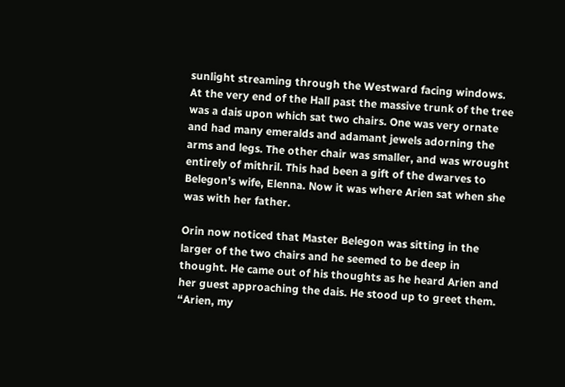sunlight streaming through the Westward facing windows. At the very end of the Hall past the massive trunk of the tree was a dais upon which sat two chairs. One was very ornate and had many emeralds and adamant jewels adorning the arms and legs. The other chair was smaller, and was wrought entirely of mithril. This had been a gift of the dwarves to Belegon’s wife, Elenna. Now it was where Arien sat when she was with her father.

Orin now noticed that Master Belegon was sitting in the larger of the two chairs and he seemed to be deep in thought. He came out of his thoughts as he heard Arien and her guest approaching the dais. He stood up to greet them.
“Arien, my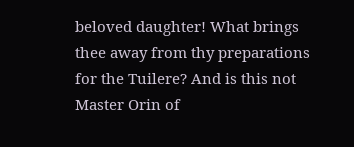beloved daughter! What brings thee away from thy preparations for the Tuilere? And is this not Master Orin of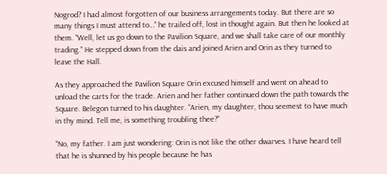Nogrod? I had almost forgotten of our business arrangements today. But there are so many things I must attend to…” he trailed off, lost in thought again. But then he looked at them. “Well, let us go down to the Pavilion Square, and we shall take care of our monthly trading.” He stepped down from the dais and joined Arien and Orin as they turned to leave the Hall.

As they approached the Pavilion Square Orin excused himself and went on ahead to unload the carts for the trade. Arien and her father continued down the path towards the Square. Belegon turned to his daughter. “Arien, my daughter, thou seemest to have much in thy mind. Tell me, is something troubling thee?”

“No, my father. I am just wondering: Orin is not like the other dwarves. I have heard tell that he is shunned by his people because he has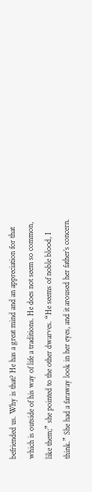befriended us. Why is that? He has a great mind and an appreciation for that which is outside of his way of life a traditions. He does not seem so common, like them;” she pointed to the other dwarves. “He seems of noble blood, I think.” She had a faraway look in her eyes, and it aroused her father’s concern.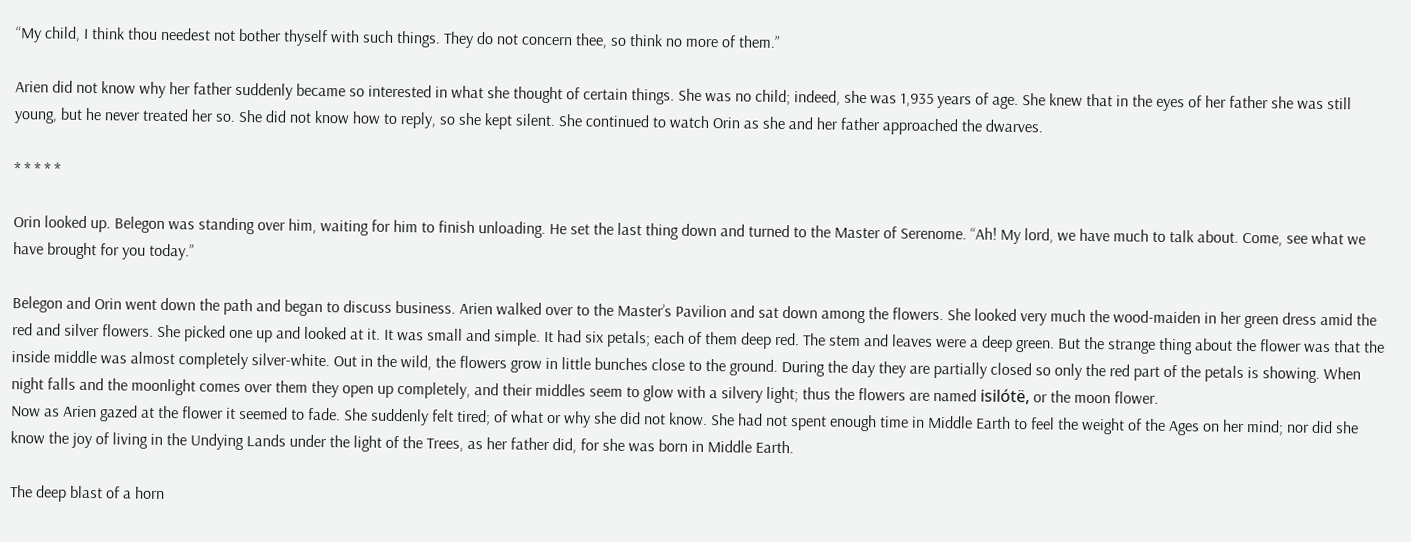“My child, I think thou needest not bother thyself with such things. They do not concern thee, so think no more of them.”

Arien did not know why her father suddenly became so interested in what she thought of certain things. She was no child; indeed, she was 1,935 years of age. She knew that in the eyes of her father she was still young, but he never treated her so. She did not know how to reply, so she kept silent. She continued to watch Orin as she and her father approached the dwarves.

* * * * *

Orin looked up. Belegon was standing over him, waiting for him to finish unloading. He set the last thing down and turned to the Master of Serenome. “Ah! My lord, we have much to talk about. Come, see what we have brought for you today.”

Belegon and Orin went down the path and began to discuss business. Arien walked over to the Master’s Pavilion and sat down among the flowers. She looked very much the wood-maiden in her green dress amid the red and silver flowers. She picked one up and looked at it. It was small and simple. It had six petals; each of them deep red. The stem and leaves were a deep green. But the strange thing about the flower was that the inside middle was almost completely silver-white. Out in the wild, the flowers grow in little bunches close to the ground. During the day they are partially closed so only the red part of the petals is showing. When night falls and the moonlight comes over them they open up completely, and their middles seem to glow with a silvery light; thus the flowers are named isilótë, or the moon flower.
Now as Arien gazed at the flower it seemed to fade. She suddenly felt tired; of what or why she did not know. She had not spent enough time in Middle Earth to feel the weight of the Ages on her mind; nor did she know the joy of living in the Undying Lands under the light of the Trees, as her father did, for she was born in Middle Earth.

The deep blast of a horn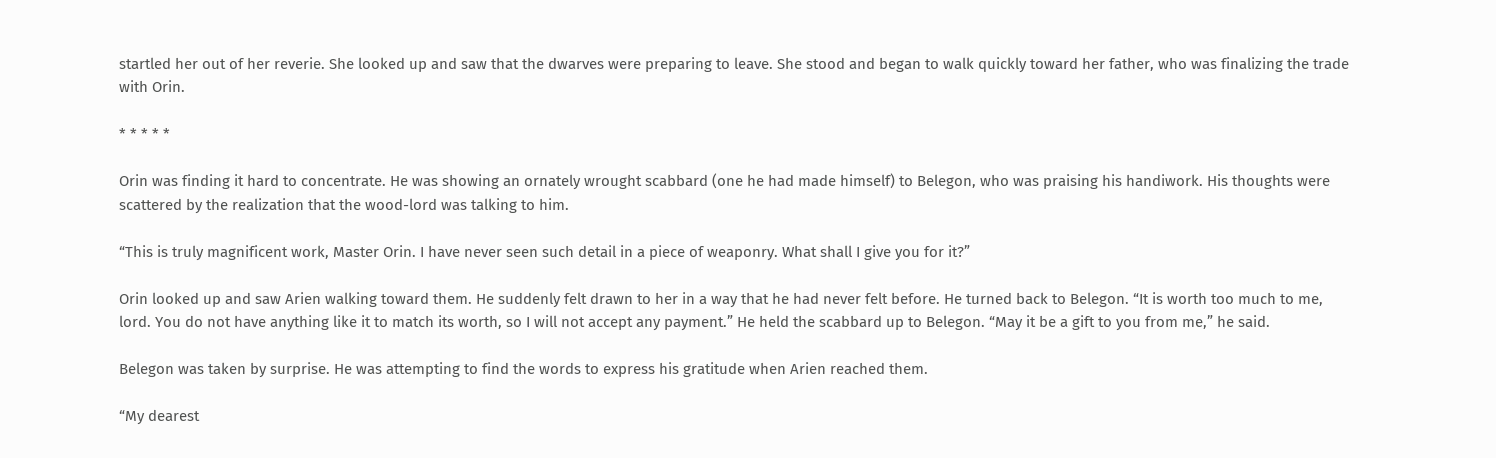startled her out of her reverie. She looked up and saw that the dwarves were preparing to leave. She stood and began to walk quickly toward her father, who was finalizing the trade with Orin.

* * * * *

Orin was finding it hard to concentrate. He was showing an ornately wrought scabbard (one he had made himself) to Belegon, who was praising his handiwork. His thoughts were scattered by the realization that the wood-lord was talking to him.

“This is truly magnificent work, Master Orin. I have never seen such detail in a piece of weaponry. What shall I give you for it?”

Orin looked up and saw Arien walking toward them. He suddenly felt drawn to her in a way that he had never felt before. He turned back to Belegon. “It is worth too much to me, lord. You do not have anything like it to match its worth, so I will not accept any payment.” He held the scabbard up to Belegon. “May it be a gift to you from me,” he said.

Belegon was taken by surprise. He was attempting to find the words to express his gratitude when Arien reached them.

“My dearest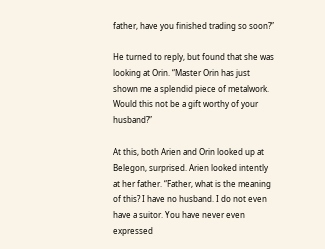father, have you finished trading so soon?”

He turned to reply, but found that she was looking at Orin. “Master Orin has just shown me a splendid piece of metalwork. Would this not be a gift worthy of your husband?”

At this, both Arien and Orin looked up at Belegon, surprised. Arien looked intently at her father. “Father, what is the meaning of this? I have no husband. I do not even have a suitor. You have never even expressed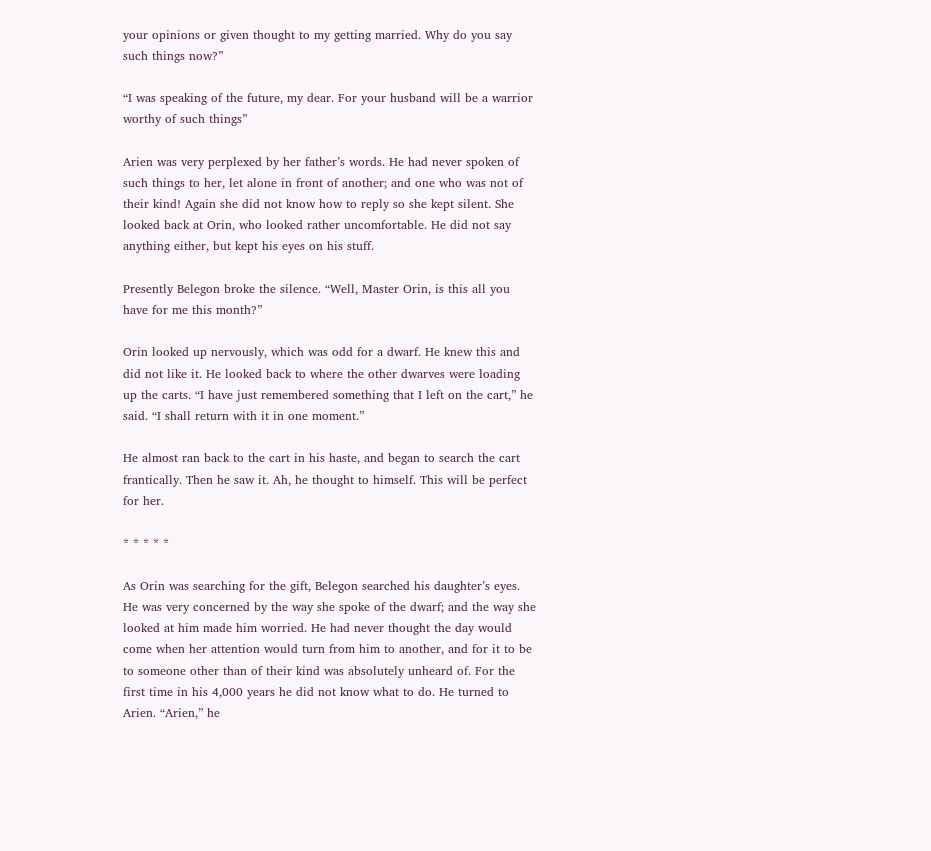your opinions or given thought to my getting married. Why do you say such things now?”

“I was speaking of the future, my dear. For your husband will be a warrior worthy of such things”

Arien was very perplexed by her father’s words. He had never spoken of such things to her, let alone in front of another; and one who was not of their kind! Again she did not know how to reply so she kept silent. She looked back at Orin, who looked rather uncomfortable. He did not say anything either, but kept his eyes on his stuff.

Presently Belegon broke the silence. “Well, Master Orin, is this all you have for me this month?”

Orin looked up nervously, which was odd for a dwarf. He knew this and did not like it. He looked back to where the other dwarves were loading up the carts. “I have just remembered something that I left on the cart,” he said. “I shall return with it in one moment.”

He almost ran back to the cart in his haste, and began to search the cart frantically. Then he saw it. Ah, he thought to himself. This will be perfect for her.

* * * * *

As Orin was searching for the gift, Belegon searched his daughter’s eyes. He was very concerned by the way she spoke of the dwarf; and the way she looked at him made him worried. He had never thought the day would come when her attention would turn from him to another, and for it to be to someone other than of their kind was absolutely unheard of. For the first time in his 4,000 years he did not know what to do. He turned to Arien. “Arien,” he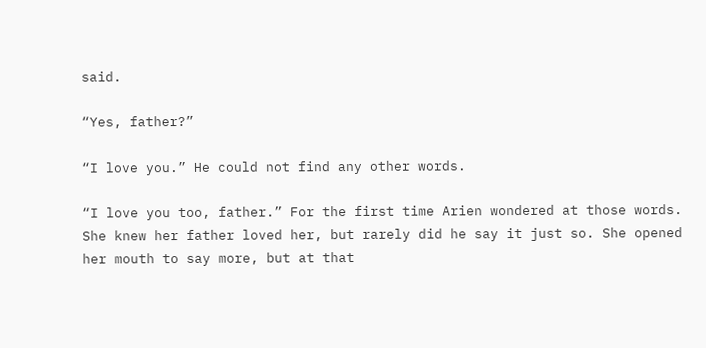said.

“Yes, father?”

“I love you.” He could not find any other words.

“I love you too, father.” For the first time Arien wondered at those words. She knew her father loved her, but rarely did he say it just so. She opened her mouth to say more, but at that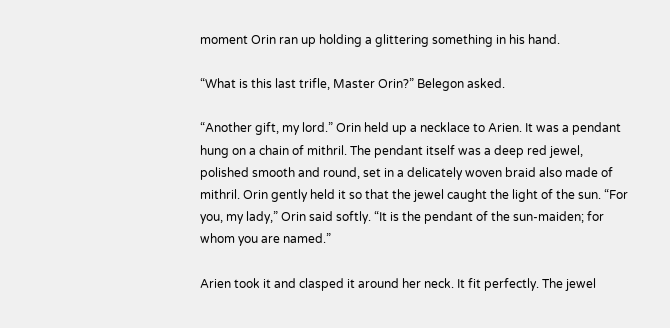moment Orin ran up holding a glittering something in his hand.

“What is this last trifle, Master Orin?” Belegon asked.

“Another gift, my lord.” Orin held up a necklace to Arien. It was a pendant hung on a chain of mithril. The pendant itself was a deep red jewel, polished smooth and round, set in a delicately woven braid also made of mithril. Orin gently held it so that the jewel caught the light of the sun. “For you, my lady,” Orin said softly. “It is the pendant of the sun-maiden; for whom you are named.”

Arien took it and clasped it around her neck. It fit perfectly. The jewel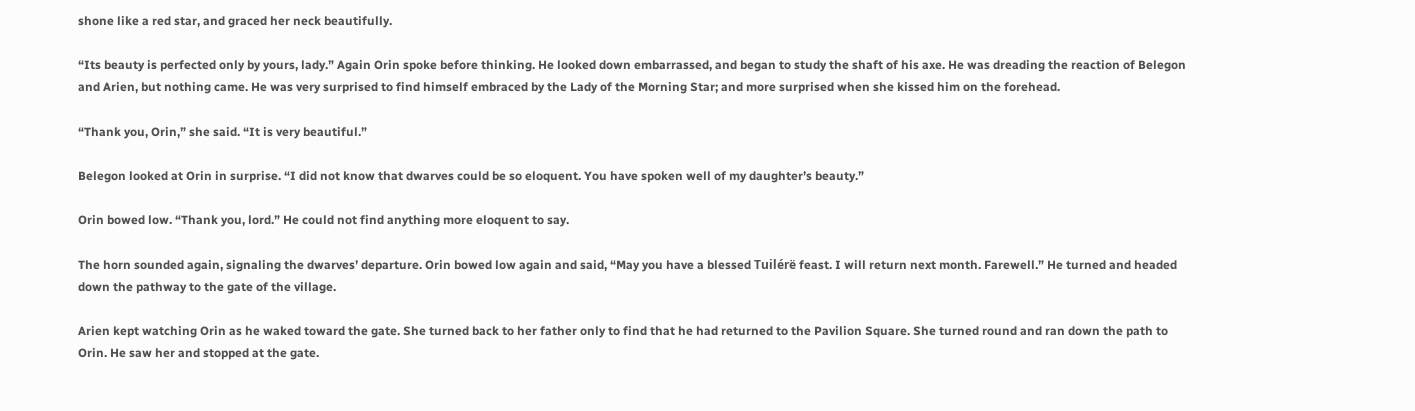shone like a red star, and graced her neck beautifully.

“Its beauty is perfected only by yours, lady.” Again Orin spoke before thinking. He looked down embarrassed, and began to study the shaft of his axe. He was dreading the reaction of Belegon and Arien, but nothing came. He was very surprised to find himself embraced by the Lady of the Morning Star; and more surprised when she kissed him on the forehead.

“Thank you, Orin,” she said. “It is very beautiful.”

Belegon looked at Orin in surprise. “I did not know that dwarves could be so eloquent. You have spoken well of my daughter’s beauty.”

Orin bowed low. “Thank you, lord.” He could not find anything more eloquent to say.

The horn sounded again, signaling the dwarves’ departure. Orin bowed low again and said, “May you have a blessed Tuilérë feast. I will return next month. Farewell.” He turned and headed down the pathway to the gate of the village.

Arien kept watching Orin as he waked toward the gate. She turned back to her father only to find that he had returned to the Pavilion Square. She turned round and ran down the path to Orin. He saw her and stopped at the gate.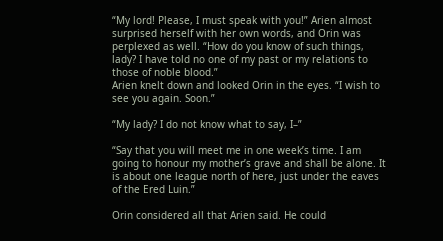“My lord! Please, I must speak with you!” Arien almost surprised herself with her own words, and Orin was perplexed as well. “How do you know of such things, lady? I have told no one of my past or my relations to those of noble blood.”
Arien knelt down and looked Orin in the eyes. “I wish to see you again. Soon.”

“My lady? I do not know what to say, I–”

“Say that you will meet me in one week’s time. I am going to honour my mother’s grave and shall be alone. It is about one league north of here, just under the eaves of the Ered Luin.”

Orin considered all that Arien said. He could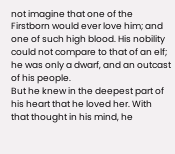not imagine that one of the Firstborn would ever love him; and one of such high blood. His nobility could not compare to that of an elf; he was only a dwarf, and an outcast of his people.
But he knew in the deepest part of his heart that he loved her. With that thought in his mind, he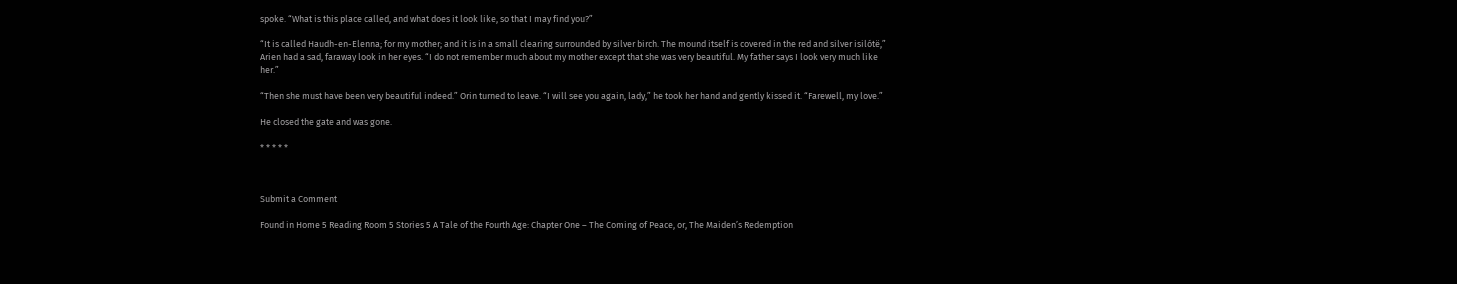spoke. “What is this place called, and what does it look like, so that I may find you?”

“It is called Haudh-en-Elenna; for my mother; and it is in a small clearing surrounded by silver birch. The mound itself is covered in the red and silver isilótë,” Arien had a sad, faraway look in her eyes. “I do not remember much about my mother except that she was very beautiful. My father says I look very much like her.”

“Then she must have been very beautiful indeed.” Orin turned to leave. “I will see you again, lady,” he took her hand and gently kissed it. “Farewell, my love.”

He closed the gate and was gone.

* * * * *



Submit a Comment

Found in Home 5 Reading Room 5 Stories 5 A Tale of the Fourth Age: Chapter One – The Coming of Peace, or, The Maiden’s Redemption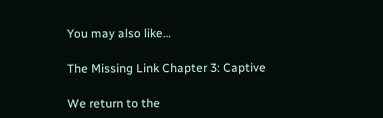You may also like…

The Missing Link Chapter 3: Captive

We return to the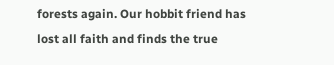forests again. Our hobbit friend has lost all faith and finds the true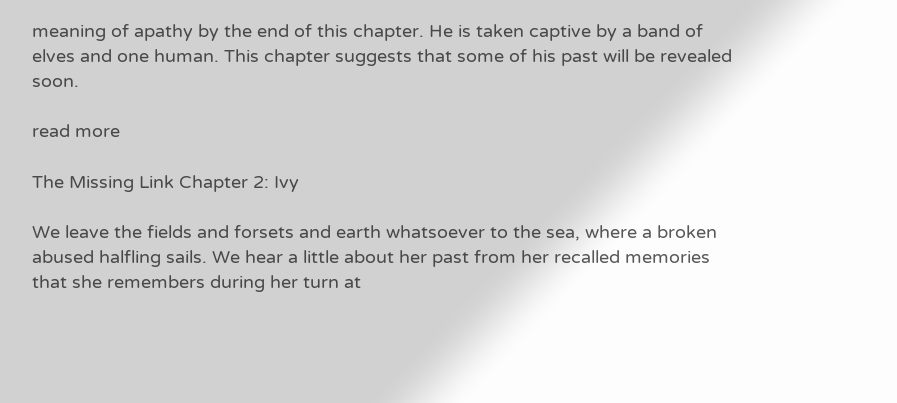meaning of apathy by the end of this chapter. He is taken captive by a band of elves and one human. This chapter suggests that some of his past will be revealed soon.

read more

The Missing Link Chapter 2: Ivy

We leave the fields and forsets and earth whatsoever to the sea, where a broken abused halfling sails. We hear a little about her past from her recalled memories that she remembers during her turn at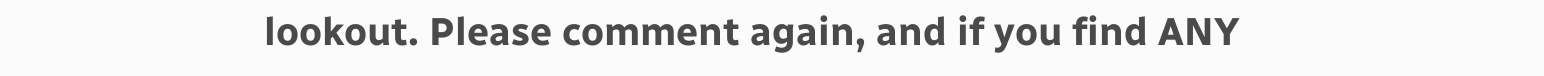lookout. Please comment again, and if you find ANY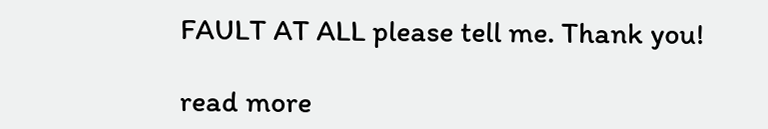FAULT AT ALL please tell me. Thank you!

read more